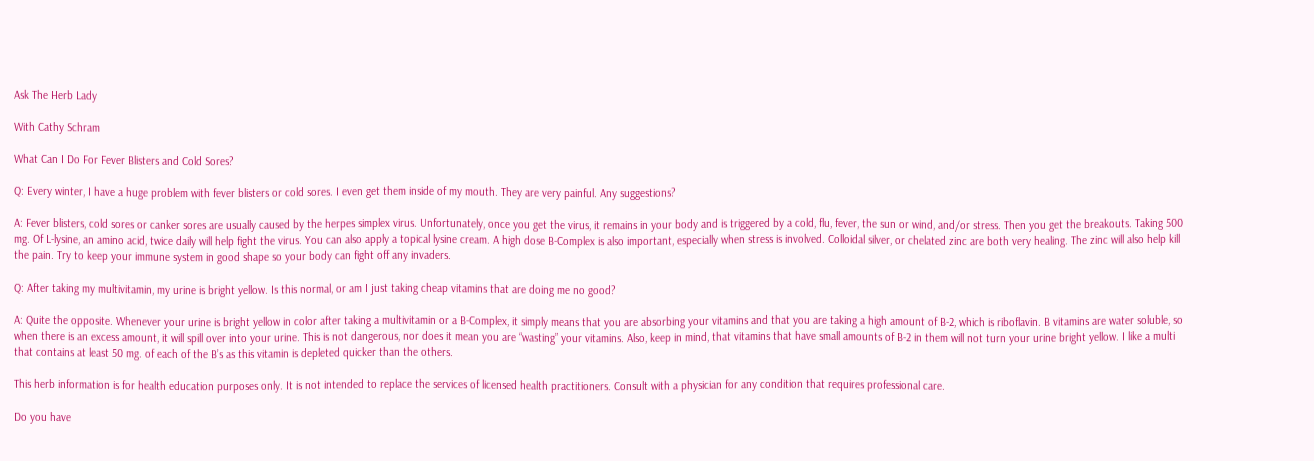Ask The Herb Lady

With Cathy Schram

What Can I Do For Fever Blisters and Cold Sores?

Q: Every winter, I have a huge problem with fever blisters or cold sores. I even get them inside of my mouth. They are very painful. Any suggestions?

A: Fever blisters, cold sores or canker sores are usually caused by the herpes simplex virus. Unfortunately, once you get the virus, it remains in your body and is triggered by a cold, flu, fever, the sun or wind, and/or stress. Then you get the breakouts. Taking 500 mg. Of L-lysine, an amino acid, twice daily will help fight the virus. You can also apply a topical lysine cream. A high dose B-Complex is also important, especially when stress is involved. Colloidal silver, or chelated zinc are both very healing. The zinc will also help kill the pain. Try to keep your immune system in good shape so your body can fight off any invaders.

Q: After taking my multivitamin, my urine is bright yellow. Is this normal, or am I just taking cheap vitamins that are doing me no good?

A: Quite the opposite. Whenever your urine is bright yellow in color after taking a multivitamin or a B-Complex, it simply means that you are absorbing your vitamins and that you are taking a high amount of B-2, which is riboflavin. B vitamins are water soluble, so when there is an excess amount, it will spill over into your urine. This is not dangerous, nor does it mean you are “wasting” your vitamins. Also, keep in mind, that vitamins that have small amounts of B-2 in them will not turn your urine bright yellow. I like a multi that contains at least 50 mg. of each of the B’s as this vitamin is depleted quicker than the others.

This herb information is for health education purposes only. It is not intended to replace the services of licensed health practitioners. Consult with a physician for any condition that requires professional care.

Do you have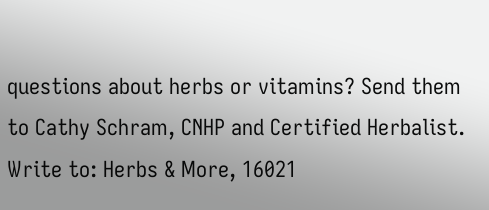questions about herbs or vitamins? Send them to Cathy Schram, CNHP and Certified Herbalist. Write to: Herbs & More, 16021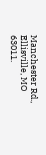Manchester Rd., Ellisville, MO 63011.